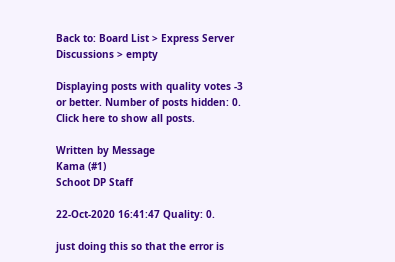Back to: Board List > Express Server Discussions > empty

Displaying posts with quality votes -3 or better. Number of posts hidden: 0. Click here to show all posts.

Written by Message
Kama (#1)
Schoot DP Staff

22-Oct-2020 16:41:47 Quality: 0.

just doing this so that the error is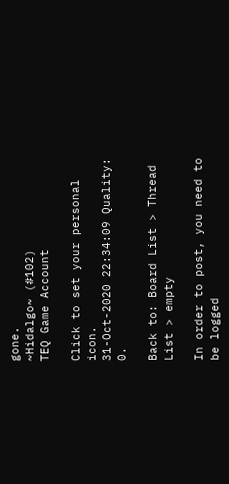gone.
~Hidalgo~ (#102)
TEQ Game Account

Click to set your personal icon.
31-Oct-2020 22:34:09 Quality: 0.

Back to: Board List > Thread List > empty

In order to post, you need to be logged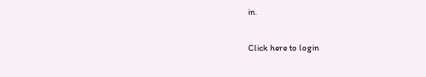in.

Click here to login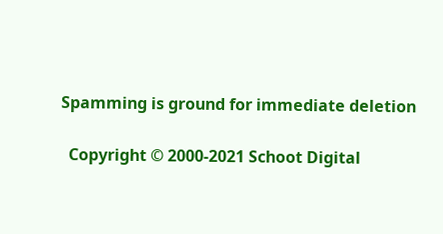Spamming is ground for immediate deletion

  Copyright © 2000-2021 Schoot Digital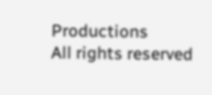Productions
All rights reserved